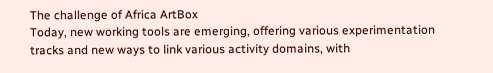The challenge of Africa ArtBox
Today, new working tools are emerging, offering various experimentation tracks and new ways to link various activity domains, with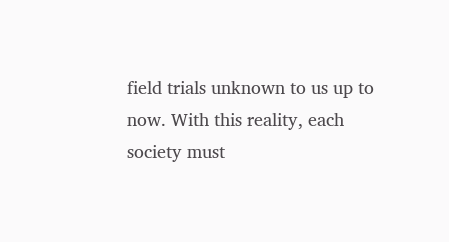field trials unknown to us up to now. With this reality, each society must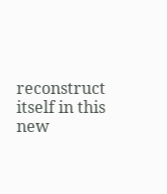reconstruct itself in this new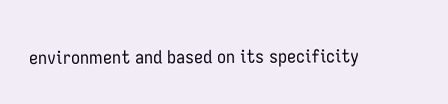environment and based on its specificity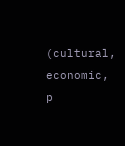(cultural, economic, p